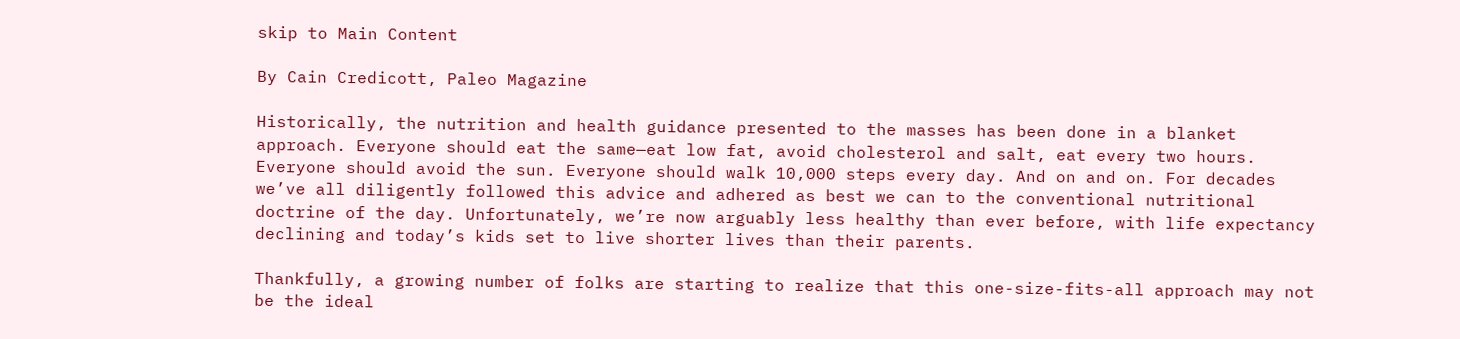skip to Main Content

By Cain Credicott, Paleo Magazine

Historically, the nutrition and health guidance presented to the masses has been done in a blanket approach. Everyone should eat the same—eat low fat, avoid cholesterol and salt, eat every two hours. Everyone should avoid the sun. Everyone should walk 10,000 steps every day. And on and on. For decades we’ve all diligently followed this advice and adhered as best we can to the conventional nutritional doctrine of the day. Unfortunately, we’re now arguably less healthy than ever before, with life expectancy declining and today’s kids set to live shorter lives than their parents.

Thankfully, a growing number of folks are starting to realize that this one-size-fits-all approach may not be the ideal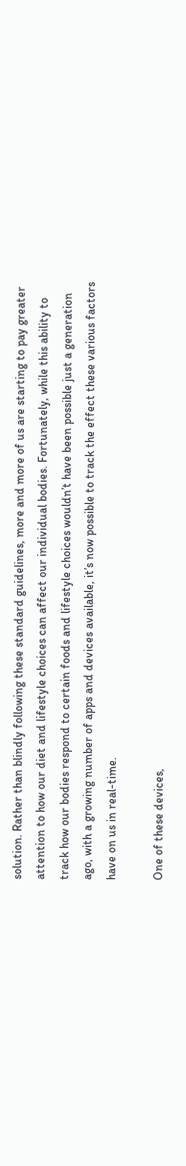solution. Rather than blindly following these standard guidelines, more and more of us are starting to pay greater attention to how our diet and lifestyle choices can affect our individual bodies. Fortunately, while this ability to track how our bodies respond to certain foods and lifestyle choices wouldn’t have been possible just a generation ago, with a growing number of apps and devices available, it’s now possible to track the effect these various factors have on us in real-time.

One of these devices,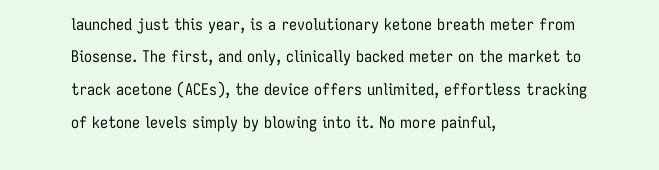launched just this year, is a revolutionary ketone breath meter from Biosense. The first, and only, clinically backed meter on the market to track acetone (ACEs), the device offers unlimited, effortless tracking of ketone levels simply by blowing into it. No more painful,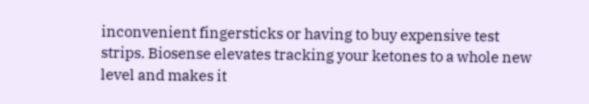inconvenient fingersticks or having to buy expensive test strips. Biosense elevates tracking your ketones to a whole new level and makes it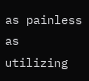as painless as utilizing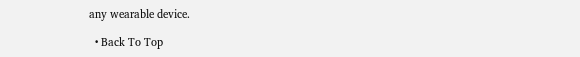any wearable device.

  • Back To Top